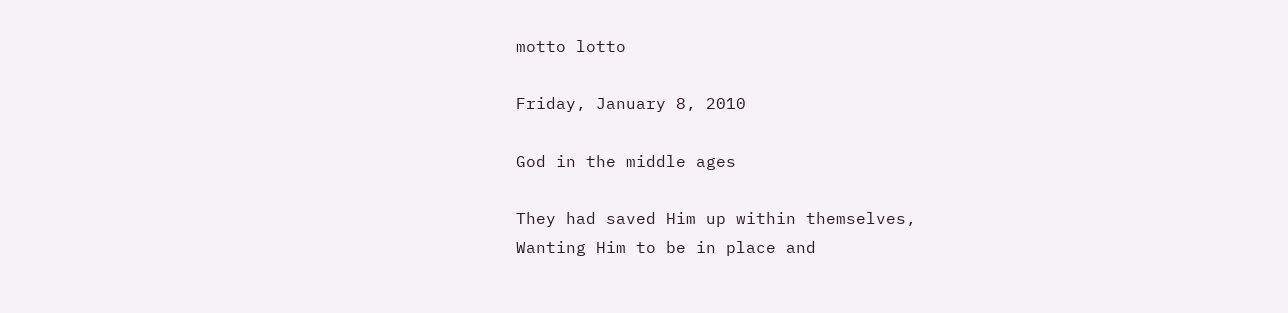motto lotto

Friday, January 8, 2010

God in the middle ages

They had saved Him up within themselves,
Wanting Him to be in place and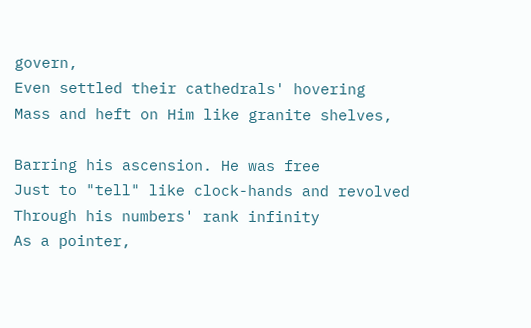govern,
Even settled their cathedrals' hovering
Mass and heft on Him like granite shelves,

Barring his ascension. He was free
Just to "tell" like clock-hands and revolved
Through his numbers' rank infinity
As a pointer,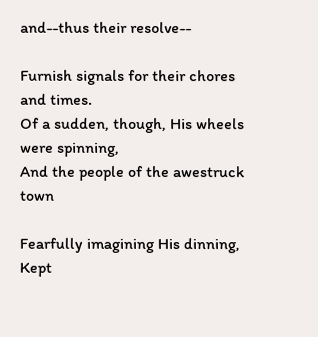and--thus their resolve--

Furnish signals for their chores and times.
Of a sudden, though, His wheels were spinning,
And the people of the awestruck town

Fearfully imagining His dinning,
Kept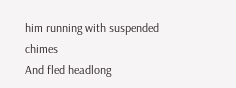him running with suspended chimes
And fled headlong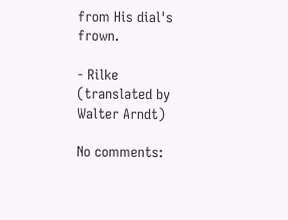from His dial's frown.

- Rilke (translated by Walter Arndt)

No comments: